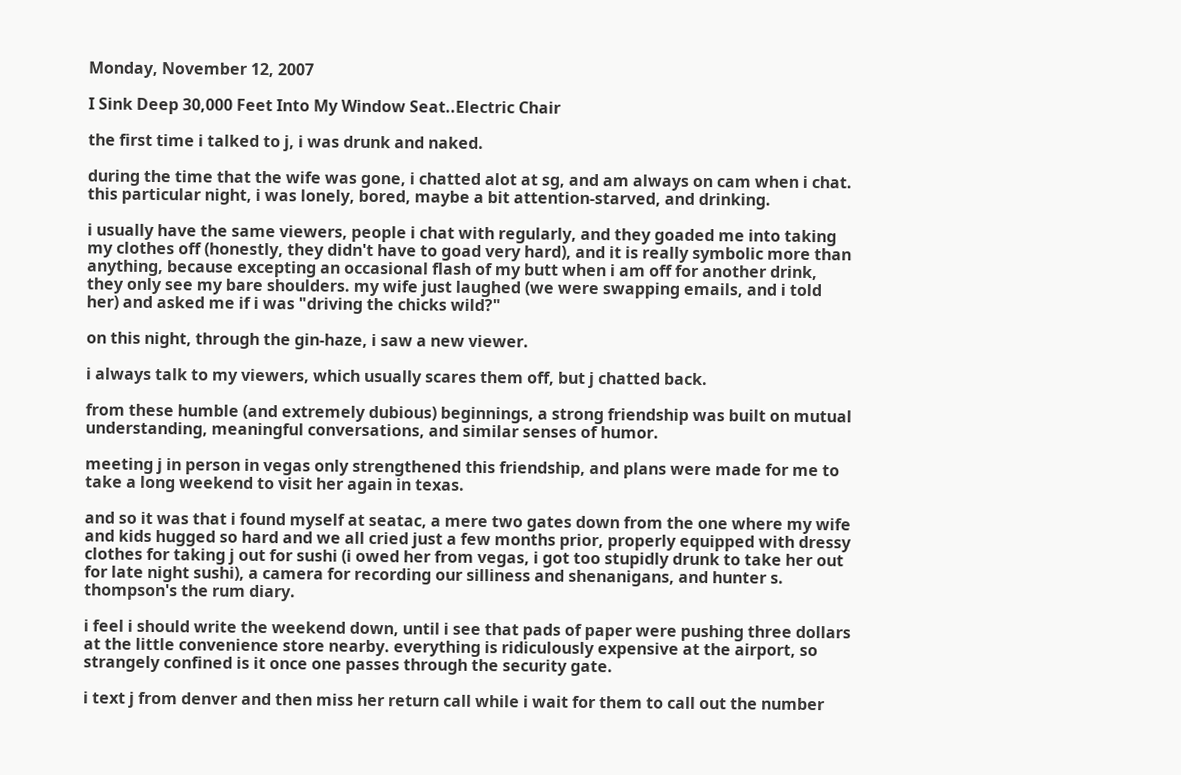Monday, November 12, 2007

I Sink Deep 30,000 Feet Into My Window Seat..Electric Chair

the first time i talked to j, i was drunk and naked.

during the time that the wife was gone, i chatted alot at sg, and am always on cam when i chat. this particular night, i was lonely, bored, maybe a bit attention-starved, and drinking.

i usually have the same viewers, people i chat with regularly, and they goaded me into taking my clothes off (honestly, they didn't have to goad very hard), and it is really symbolic more than anything, because excepting an occasional flash of my butt when i am off for another drink, they only see my bare shoulders. my wife just laughed (we were swapping emails, and i told her) and asked me if i was "driving the chicks wild?"

on this night, through the gin-haze, i saw a new viewer.

i always talk to my viewers, which usually scares them off, but j chatted back.

from these humble (and extremely dubious) beginnings, a strong friendship was built on mutual understanding, meaningful conversations, and similar senses of humor.

meeting j in person in vegas only strengthened this friendship, and plans were made for me to take a long weekend to visit her again in texas.

and so it was that i found myself at seatac, a mere two gates down from the one where my wife and kids hugged so hard and we all cried just a few months prior, properly equipped with dressy clothes for taking j out for sushi (i owed her from vegas, i got too stupidly drunk to take her out for late night sushi), a camera for recording our silliness and shenanigans, and hunter s. thompson's the rum diary.

i feel i should write the weekend down, until i see that pads of paper were pushing three dollars at the little convenience store nearby. everything is ridiculously expensive at the airport, so strangely confined is it once one passes through the security gate.

i text j from denver and then miss her return call while i wait for them to call out the number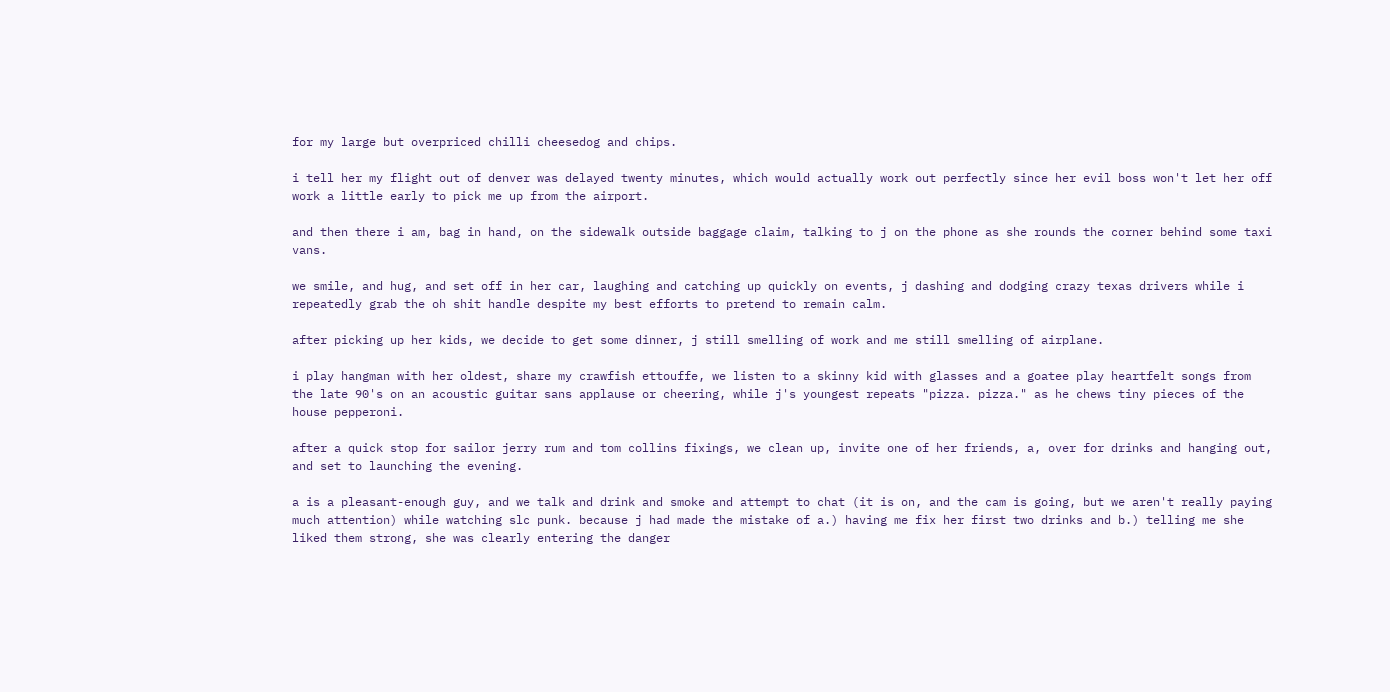for my large but overpriced chilli cheesedog and chips.

i tell her my flight out of denver was delayed twenty minutes, which would actually work out perfectly since her evil boss won't let her off work a little early to pick me up from the airport.

and then there i am, bag in hand, on the sidewalk outside baggage claim, talking to j on the phone as she rounds the corner behind some taxi vans.

we smile, and hug, and set off in her car, laughing and catching up quickly on events, j dashing and dodging crazy texas drivers while i repeatedly grab the oh shit handle despite my best efforts to pretend to remain calm.

after picking up her kids, we decide to get some dinner, j still smelling of work and me still smelling of airplane.

i play hangman with her oldest, share my crawfish ettouffe, we listen to a skinny kid with glasses and a goatee play heartfelt songs from the late 90's on an acoustic guitar sans applause or cheering, while j's youngest repeats "pizza. pizza." as he chews tiny pieces of the house pepperoni.

after a quick stop for sailor jerry rum and tom collins fixings, we clean up, invite one of her friends, a, over for drinks and hanging out, and set to launching the evening.

a is a pleasant-enough guy, and we talk and drink and smoke and attempt to chat (it is on, and the cam is going, but we aren't really paying much attention) while watching slc punk. because j had made the mistake of a.) having me fix her first two drinks and b.) telling me she liked them strong, she was clearly entering the danger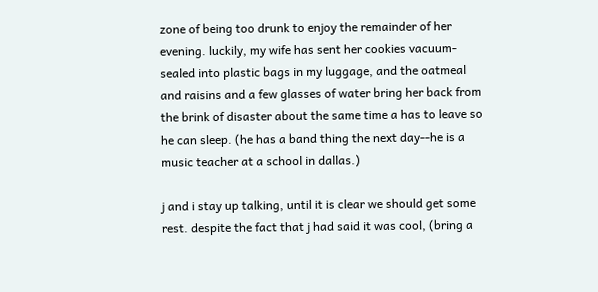zone of being too drunk to enjoy the remainder of her evening. luckily, my wife has sent her cookies vacuum-sealed into plastic bags in my luggage, and the oatmeal and raisins and a few glasses of water bring her back from the brink of disaster about the same time a has to leave so he can sleep. (he has a band thing the next day--he is a music teacher at a school in dallas.)

j and i stay up talking, until it is clear we should get some rest. despite the fact that j had said it was cool, (bring a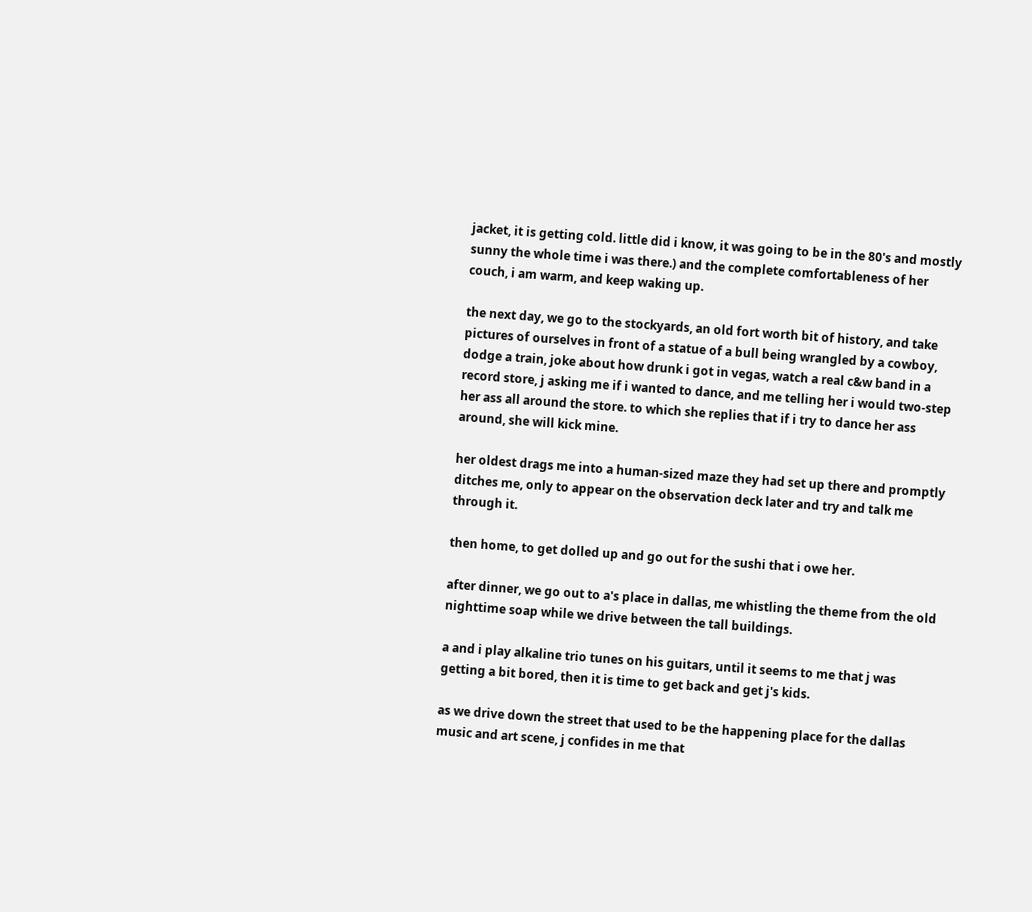jacket, it is getting cold. little did i know, it was going to be in the 80's and mostly sunny the whole time i was there.) and the complete comfortableness of her couch, i am warm, and keep waking up.

the next day, we go to the stockyards, an old fort worth bit of history, and take pictures of ourselves in front of a statue of a bull being wrangled by a cowboy, dodge a train, joke about how drunk i got in vegas, watch a real c&w band in a record store, j asking me if i wanted to dance, and me telling her i would two-step her ass all around the store. to which she replies that if i try to dance her ass around, she will kick mine.

her oldest drags me into a human-sized maze they had set up there and promptly ditches me, only to appear on the observation deck later and try and talk me through it.

then home, to get dolled up and go out for the sushi that i owe her.

after dinner, we go out to a's place in dallas, me whistling the theme from the old nighttime soap while we drive between the tall buildings.

a and i play alkaline trio tunes on his guitars, until it seems to me that j was getting a bit bored, then it is time to get back and get j's kids.

as we drive down the street that used to be the happening place for the dallas music and art scene, j confides in me that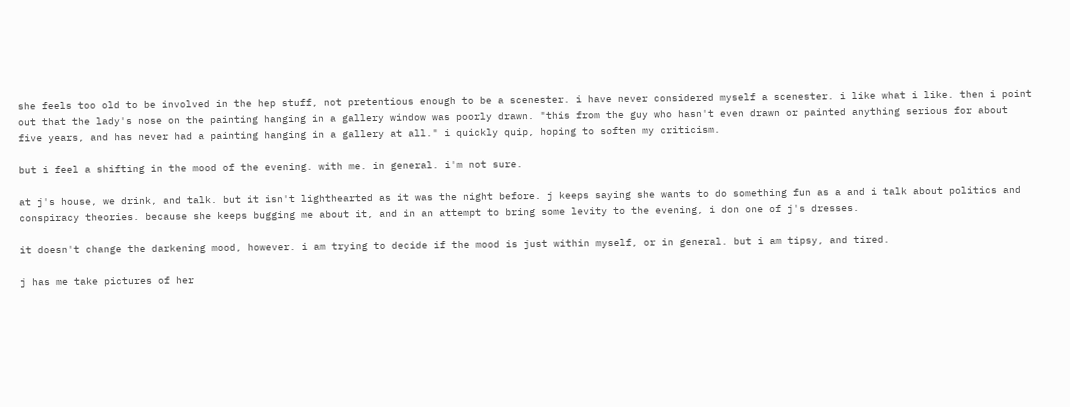she feels too old to be involved in the hep stuff, not pretentious enough to be a scenester. i have never considered myself a scenester. i like what i like. then i point out that the lady's nose on the painting hanging in a gallery window was poorly drawn. "this from the guy who hasn't even drawn or painted anything serious for about five years, and has never had a painting hanging in a gallery at all." i quickly quip, hoping to soften my criticism.

but i feel a shifting in the mood of the evening. with me. in general. i'm not sure.

at j's house, we drink, and talk. but it isn't lighthearted as it was the night before. j keeps saying she wants to do something fun as a and i talk about politics and conspiracy theories. because she keeps bugging me about it, and in an attempt to bring some levity to the evening, i don one of j's dresses.

it doesn't change the darkening mood, however. i am trying to decide if the mood is just within myself, or in general. but i am tipsy, and tired.

j has me take pictures of her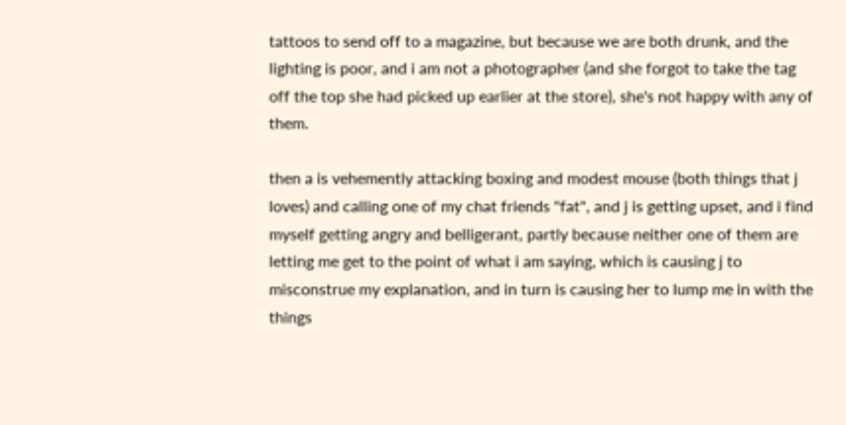tattoos to send off to a magazine, but because we are both drunk, and the lighting is poor, and i am not a photographer (and she forgot to take the tag off the top she had picked up earlier at the store), she's not happy with any of them.

then a is vehemently attacking boxing and modest mouse (both things that j loves) and calling one of my chat friends "fat", and j is getting upset, and i find myself getting angry and belligerant, partly because neither one of them are letting me get to the point of what i am saying, which is causing j to misconstrue my explanation, and in turn is causing her to lump me in with the things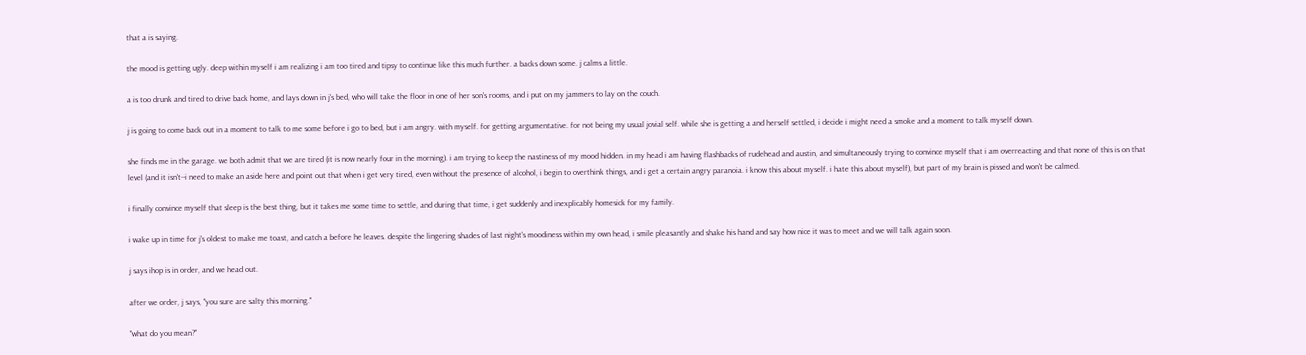that a is saying.

the mood is getting ugly. deep within myself i am realizing i am too tired and tipsy to continue like this much further. a backs down some. j calms a little.

a is too drunk and tired to drive back home, and lays down in j's bed, who will take the floor in one of her son's rooms, and i put on my jammers to lay on the couch.

j is going to come back out in a moment to talk to me some before i go to bed, but i am angry. with myself. for getting argumentative. for not being my usual jovial self. while she is getting a and herself settled, i decide i might need a smoke and a moment to talk myself down.

she finds me in the garage. we both admit that we are tired (it is now nearly four in the morning). i am trying to keep the nastiness of my mood hidden. in my head i am having flashbacks of rudehead and austin, and simultaneously trying to convince myself that i am overreacting and that none of this is on that level (and it isn't--i need to make an aside here and point out that when i get very tired, even without the presence of alcohol, i begin to overthink things, and i get a certain angry paranoia. i know this about myself. i hate this about myself), but part of my brain is pissed and won't be calmed.

i finally convince myself that sleep is the best thing, but it takes me some time to settle, and during that time, i get suddenly and inexplicably homesick for my family.

i wake up in time for j's oldest to make me toast, and catch a before he leaves. despite the lingering shades of last night's moodiness within my own head, i smile pleasantly and shake his hand and say how nice it was to meet and we will talk again soon.

j says ihop is in order, and we head out.

after we order, j says, "you sure are salty this morning."

"what do you mean?"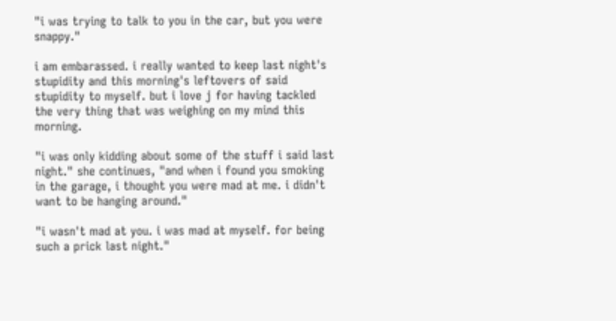"i was trying to talk to you in the car, but you were snappy."

i am embarassed. i really wanted to keep last night's stupidity and this morning's leftovers of said stupidity to myself. but i love j for having tackled the very thing that was weighing on my mind this morning.

"i was only kidding about some of the stuff i said last night." she continues, "and when i found you smoking in the garage, i thought you were mad at me. i didn't want to be hanging around."

"i wasn't mad at you. i was mad at myself. for being such a prick last night."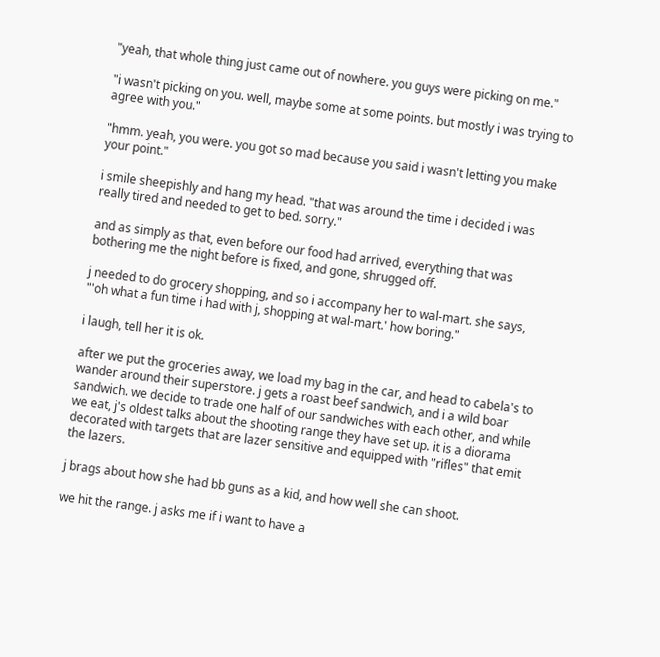"yeah, that whole thing just came out of nowhere. you guys were picking on me."

"i wasn't picking on you. well, maybe some at some points. but mostly i was trying to agree with you."

"hmm. yeah, you were. you got so mad because you said i wasn't letting you make your point."

i smile sheepishly and hang my head. "that was around the time i decided i was really tired and needed to get to bed. sorry."

and as simply as that, even before our food had arrived, everything that was bothering me the night before is fixed, and gone, shrugged off.

j needed to do grocery shopping, and so i accompany her to wal-mart. she says, "'oh what a fun time i had with j, shopping at wal-mart.' how boring."

i laugh, tell her it is ok.

after we put the groceries away, we load my bag in the car, and head to cabela's to wander around their superstore. j gets a roast beef sandwich, and i a wild boar sandwich. we decide to trade one half of our sandwiches with each other, and while we eat, j's oldest talks about the shooting range they have set up. it is a diorama decorated with targets that are lazer sensitive and equipped with "rifles" that emit the lazers.

j brags about how she had bb guns as a kid, and how well she can shoot.

we hit the range. j asks me if i want to have a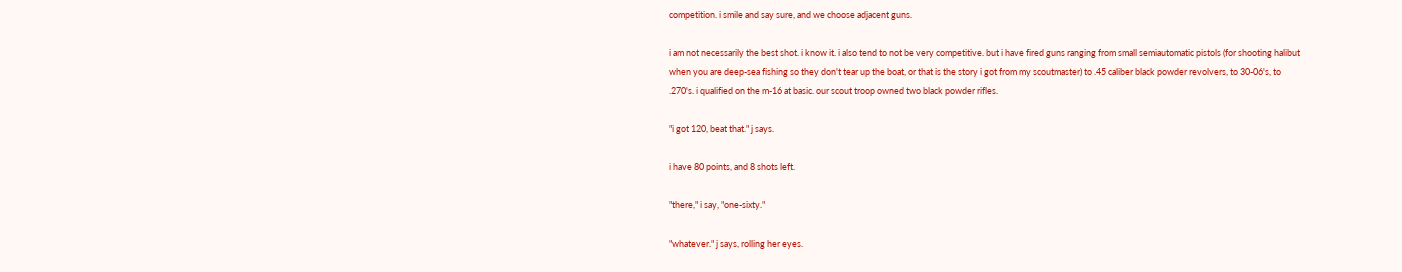competition. i smile and say sure, and we choose adjacent guns.

i am not necessarily the best shot. i know it. i also tend to not be very competitive. but i have fired guns ranging from small semiautomatic pistols (for shooting halibut when you are deep-sea fishing so they don't tear up the boat, or that is the story i got from my scoutmaster) to .45 caliber black powder revolvers, to 30-06's, to .270's. i qualified on the m-16 at basic. our scout troop owned two black powder rifles.

"i got 120, beat that." j says.

i have 80 points, and 8 shots left.

"there," i say, "one-sixty."

"whatever." j says, rolling her eyes.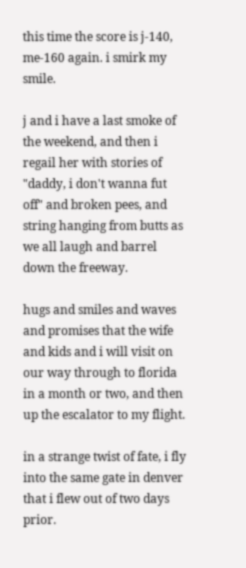this time the score is j-140, me-160 again. i smirk my smile.

j and i have a last smoke of the weekend, and then i regail her with stories of "daddy, i don't wanna fut off" and broken pees, and string hanging from butts as we all laugh and barrel down the freeway.

hugs and smiles and waves and promises that the wife and kids and i will visit on our way through to florida in a month or two, and then up the escalator to my flight.

in a strange twist of fate, i fly into the same gate in denver that i flew out of two days prior.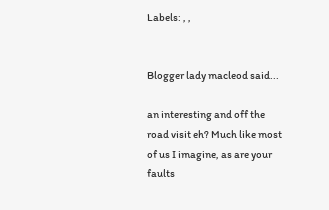Labels: , ,


Blogger lady macleod said...

an interesting and off the road visit eh? Much like most of us I imagine, as are your faults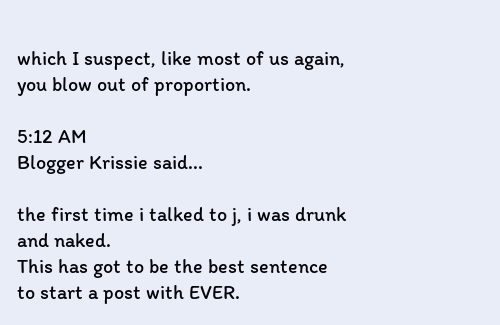which I suspect, like most of us again, you blow out of proportion.

5:12 AM
Blogger Krissie said...

the first time i talked to j, i was drunk and naked.
This has got to be the best sentence to start a post with EVER.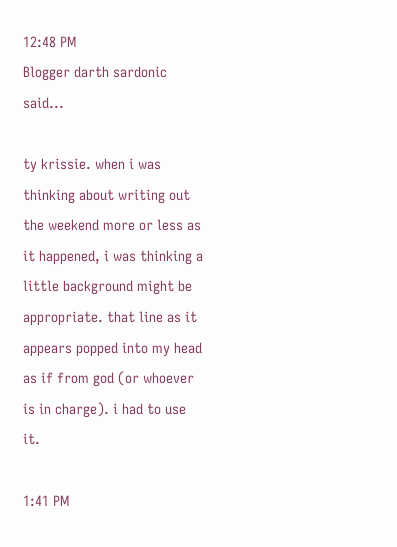12:48 PM
Blogger darth sardonic said...

ty krissie. when i was thinking about writing out the weekend more or less as it happened, i was thinking a little background might be appropriate. that line as it appears popped into my head as if from god (or whoever is in charge). i had to use it.

1:41 PM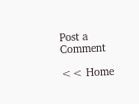Post a Comment

<< Home